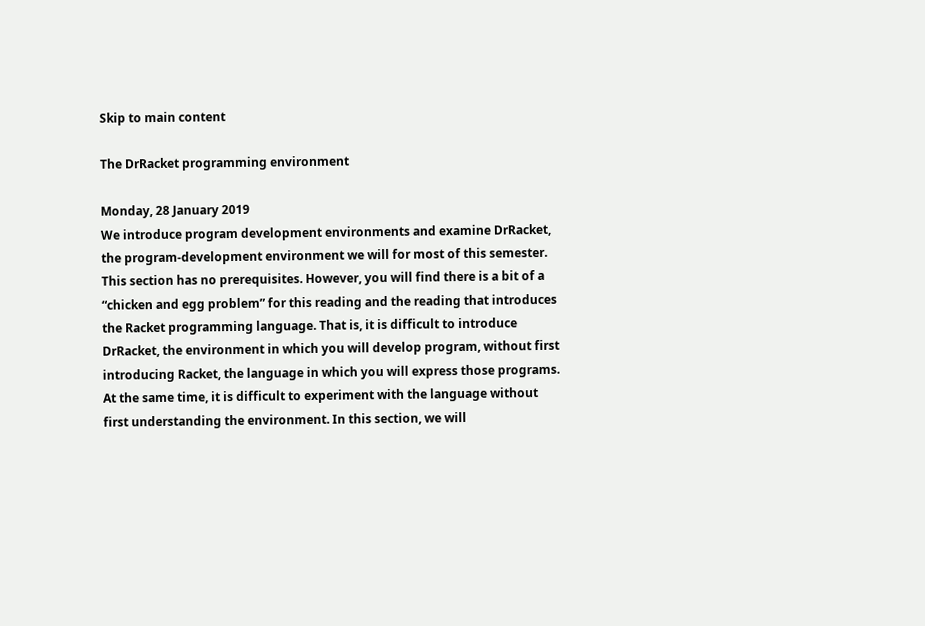Skip to main content

The DrRacket programming environment

Monday, 28 January 2019
We introduce program development environments and examine DrRacket, the program-development environment we will for most of this semester.
This section has no prerequisites. However, you will find there is a bit of a “chicken and egg problem” for this reading and the reading that introduces the Racket programming language. That is, it is difficult to introduce DrRacket, the environment in which you will develop program, without first introducing Racket, the language in which you will express those programs. At the same time, it is difficult to experiment with the language without first understanding the environment. In this section, we will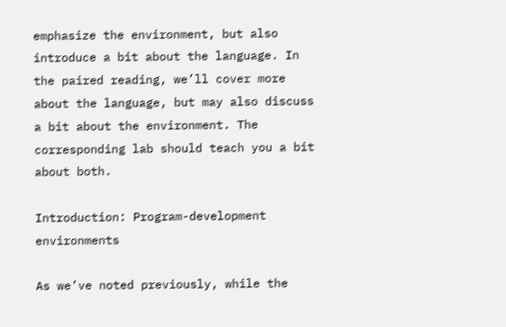emphasize the environment, but also introduce a bit about the language. In the paired reading, we’ll cover more about the language, but may also discuss a bit about the environment. The corresponding lab should teach you a bit about both.

Introduction: Program-development environments

As we’ve noted previously, while the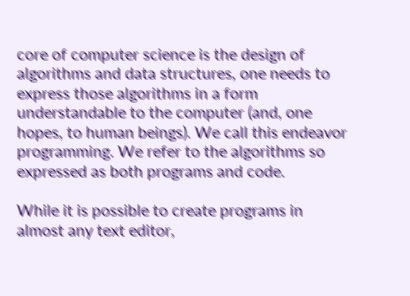core of computer science is the design of algorithms and data structures, one needs to express those algorithms in a form understandable to the computer (and, one hopes, to human beings). We call this endeavor programming. We refer to the algorithms so expressed as both programs and code.

While it is possible to create programs in almost any text editor,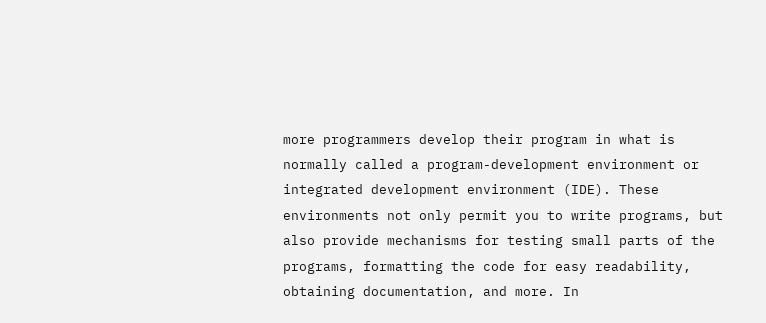more programmers develop their program in what is normally called a program-development environment or integrated development environment (IDE). These environments not only permit you to write programs, but also provide mechanisms for testing small parts of the programs, formatting the code for easy readability, obtaining documentation, and more. In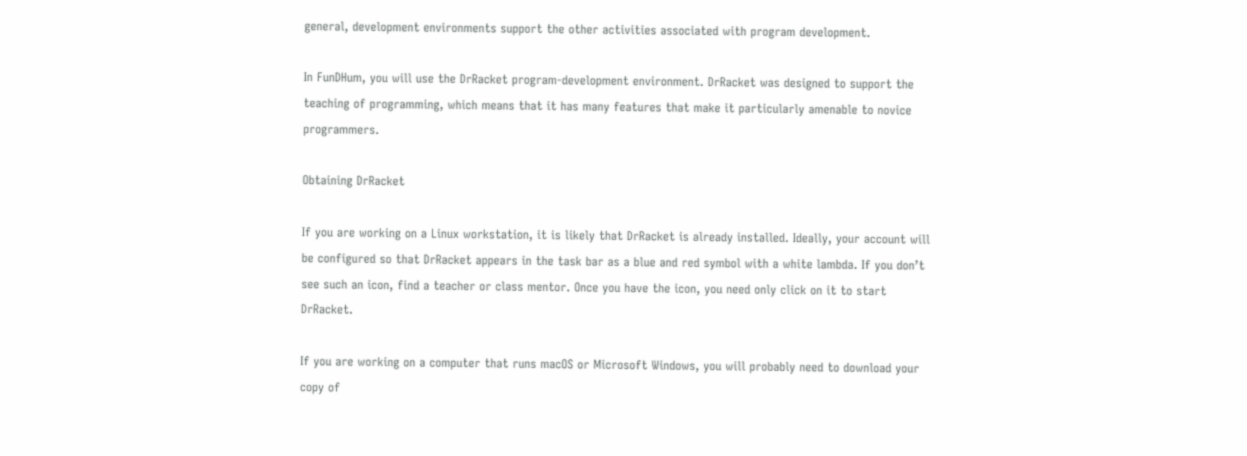general, development environments support the other activities associated with program development.

In FunDHum, you will use the DrRacket program-development environment. DrRacket was designed to support the teaching of programming, which means that it has many features that make it particularly amenable to novice programmers.

Obtaining DrRacket

If you are working on a Linux workstation, it is likely that DrRacket is already installed. Ideally, your account will be configured so that DrRacket appears in the task bar as a blue and red symbol with a white lambda. If you don’t see such an icon, find a teacher or class mentor. Once you have the icon, you need only click on it to start DrRacket.

If you are working on a computer that runs macOS or Microsoft Windows, you will probably need to download your copy of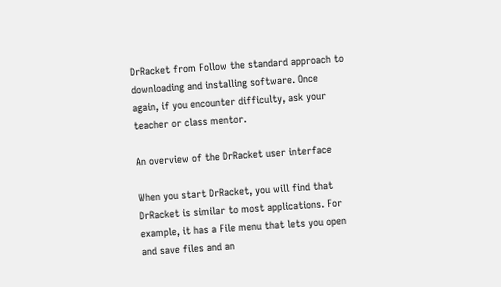DrRacket from Follow the standard approach to downloading and installing software. Once again, if you encounter difficulty, ask your teacher or class mentor.

An overview of the DrRacket user interface

When you start DrRacket, you will find that DrRacket is similar to most applications. For example, it has a File menu that lets you open and save files and an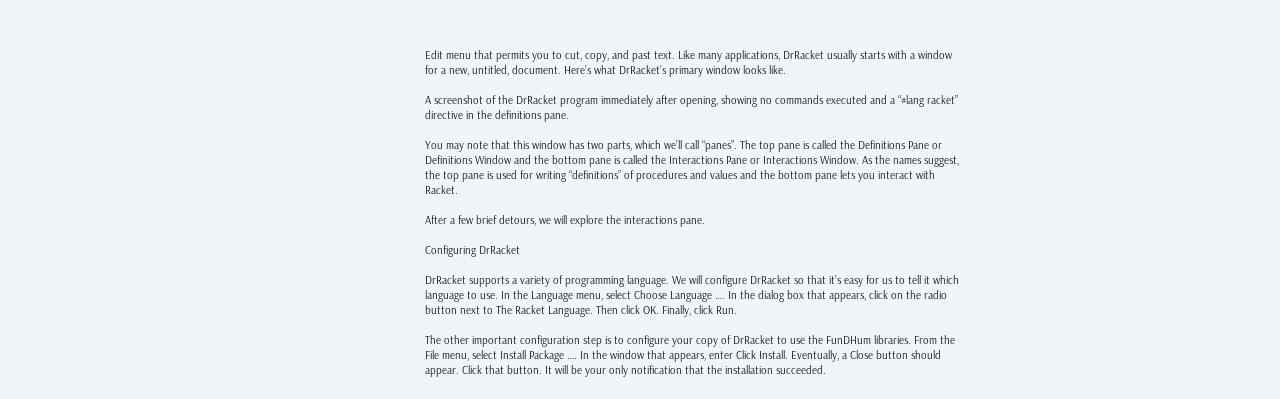Edit menu that permits you to cut, copy, and past text. Like many applications, DrRacket usually starts with a window for a new, untitled, document. Here’s what DrRacket’s primary window looks like.

A screenshot of the DrRacket program immediately after opening, showing no commands executed and a “#lang racket” directive in the definitions pane.

You may note that this window has two parts, which we’ll call “panes”. The top pane is called the Definitions Pane or Definitions Window and the bottom pane is called the Interactions Pane or Interactions Window. As the names suggest, the top pane is used for writing “definitions” of procedures and values and the bottom pane lets you interact with Racket.

After a few brief detours, we will explore the interactions pane.

Configuring DrRacket

DrRacket supports a variety of programming language. We will configure DrRacket so that it’s easy for us to tell it which language to use. In the Language menu, select Choose Language …. In the dialog box that appears, click on the radio button next to The Racket Language. Then click OK. Finally, click Run.

The other important configuration step is to configure your copy of DrRacket to use the FunDHum libraries. From the File menu, select Install Package …. In the window that appears, enter Click Install. Eventually, a Close button should appear. Click that button. It will be your only notification that the installation succeeded.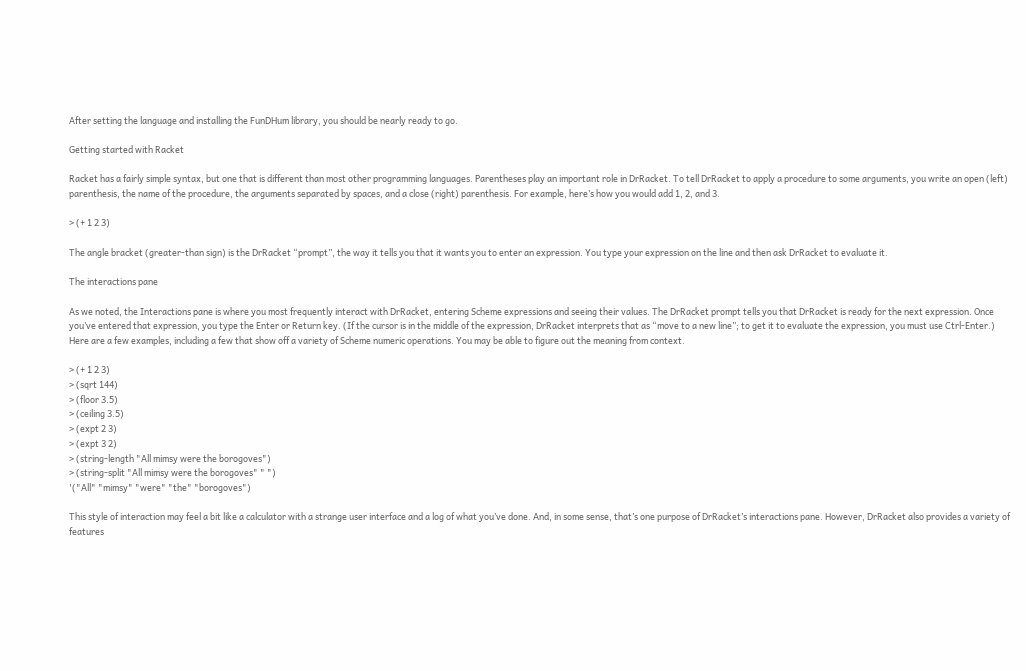After setting the language and installing the FunDHum library, you should be nearly ready to go.

Getting started with Racket

Racket has a fairly simple syntax, but one that is different than most other programming languages. Parentheses play an important role in DrRacket. To tell DrRacket to apply a procedure to some arguments, you write an open (left) parenthesis, the name of the procedure, the arguments separated by spaces, and a close (right) parenthesis. For example, here’s how you would add 1, 2, and 3.

> (+ 1 2 3)

The angle bracket (greater-than sign) is the DrRacket “prompt”, the way it tells you that it wants you to enter an expression. You type your expression on the line and then ask DrRacket to evaluate it.

The interactions pane

As we noted, the Interactions pane is where you most frequently interact with DrRacket, entering Scheme expressions and seeing their values. The DrRacket prompt tells you that DrRacket is ready for the next expression. Once you’ve entered that expression, you type the Enter or Return key. (If the cursor is in the middle of the expression, DrRacket interprets that as “move to a new line”; to get it to evaluate the expression, you must use Ctrl-Enter.) Here are a few examples, including a few that show off a variety of Scheme numeric operations. You may be able to figure out the meaning from context.

> (+ 1 2 3)
> (sqrt 144)
> (floor 3.5)
> (ceiling 3.5)
> (expt 2 3)
> (expt 3 2)
> (string-length "All mimsy were the borogoves")
> (string-split "All mimsy were the borogoves" " ")
'("All" "mimsy" "were" "the" "borogoves")

This style of interaction may feel a bit like a calculator with a strange user interface and a log of what you’ve done. And, in some sense, that’s one purpose of DrRacket’s interactions pane. However, DrRacket also provides a variety of features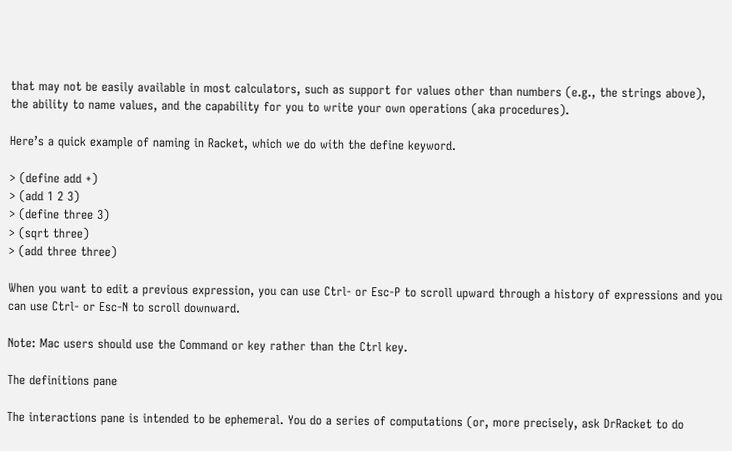that may not be easily available in most calculators, such as support for values other than numbers (e.g., the strings above), the ability to name values, and the capability for you to write your own operations (aka procedures).

Here’s a quick example of naming in Racket, which we do with the define keyword.

> (define add +)
> (add 1 2 3)
> (define three 3)
> (sqrt three)
> (add three three)

When you want to edit a previous expression, you can use Ctrl- or Esc-P to scroll upward through a history of expressions and you can use Ctrl- or Esc-N to scroll downward.

Note: Mac users should use the Command or key rather than the Ctrl key.

The definitions pane

The interactions pane is intended to be ephemeral. You do a series of computations (or, more precisely, ask DrRacket to do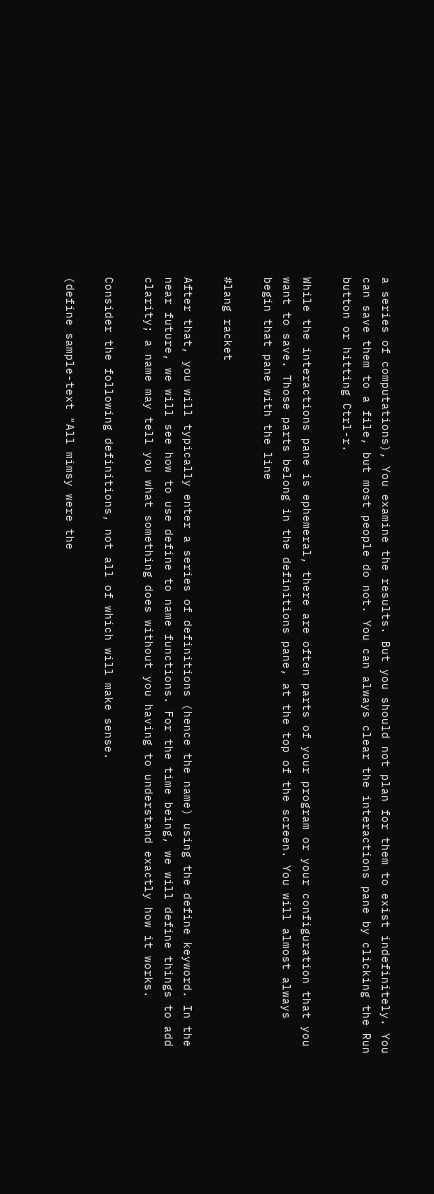a series of computations), You examine the results. But you should not plan for them to exist indefinitely. You can save them to a file, but most people do not. You can always clear the interactions pane by clicking the Run button or hitting Ctrl-r.

While the interactions pane is ephemeral, there are often parts of your program or your configuration that you want to save. Those parts belong in the definitions pane, at the top of the screen. You will almost always begin that pane with the line

#lang racket

After that, you will typically enter a series of definitions (hence the name) using the define keyword. In the near future, we will see how to use define to name functions. For the time being, we will define things to add clarity; a name may tell you what something does without you having to understand exactly how it works.

Consider the following definitions, not all of which will make sense.

(define sample-text "All mimsy were the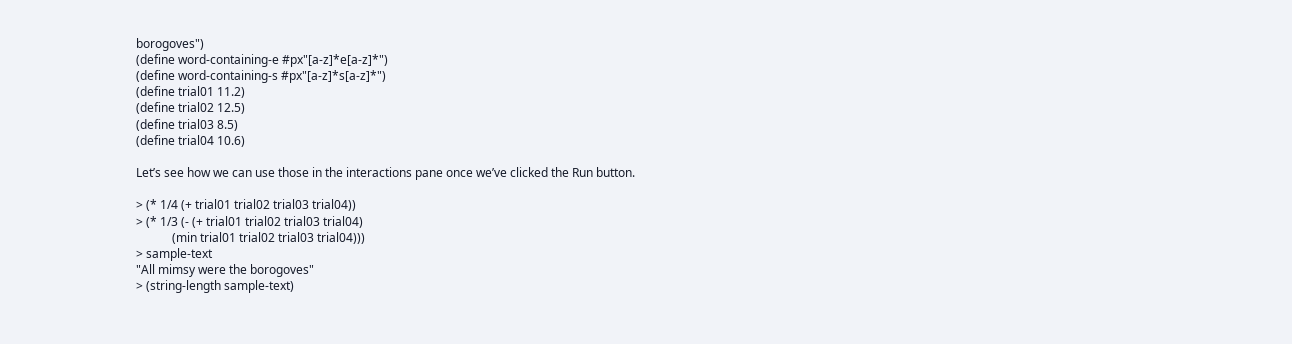borogoves")
(define word-containing-e #px"[a-z]*e[a-z]*")
(define word-containing-s #px"[a-z]*s[a-z]*")
(define trial01 11.2)
(define trial02 12.5)
(define trial03 8.5)
(define trial04 10.6)

Let’s see how we can use those in the interactions pane once we’ve clicked the Run button.

> (* 1/4 (+ trial01 trial02 trial03 trial04))
> (* 1/3 (- (+ trial01 trial02 trial03 trial04)
            (min trial01 trial02 trial03 trial04)))
> sample-text
"All mimsy were the borogoves"
> (string-length sample-text)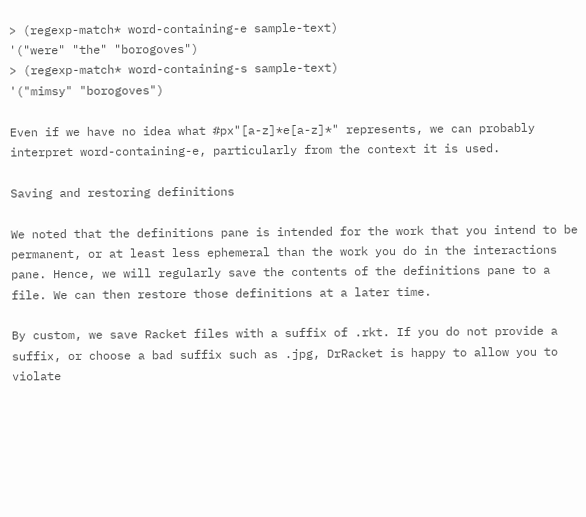> (regexp-match* word-containing-e sample-text)
'("were" "the" "borogoves")
> (regexp-match* word-containing-s sample-text)
'("mimsy" "borogoves")

Even if we have no idea what #px"[a-z]*e[a-z]*" represents, we can probably interpret word-containing-e, particularly from the context it is used.

Saving and restoring definitions

We noted that the definitions pane is intended for the work that you intend to be permanent, or at least less ephemeral than the work you do in the interactions pane. Hence, we will regularly save the contents of the definitions pane to a file. We can then restore those definitions at a later time.

By custom, we save Racket files with a suffix of .rkt. If you do not provide a suffix, or choose a bad suffix such as .jpg, DrRacket is happy to allow you to violate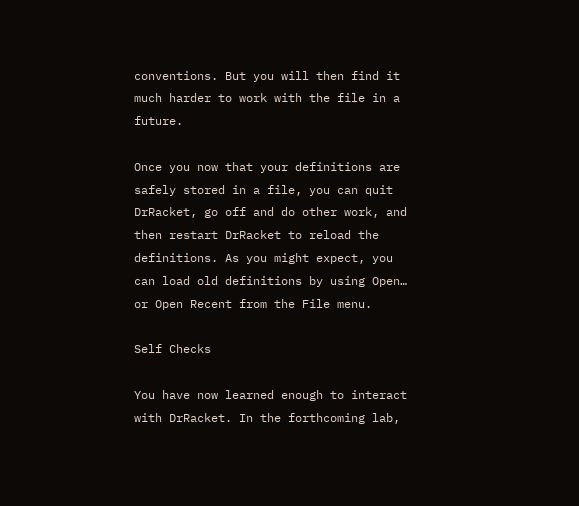conventions. But you will then find it much harder to work with the file in a future.

Once you now that your definitions are safely stored in a file, you can quit DrRacket, go off and do other work, and then restart DrRacket to reload the definitions. As you might expect, you can load old definitions by using Open… or Open Recent from the File menu.

Self Checks

You have now learned enough to interact with DrRacket. In the forthcoming lab,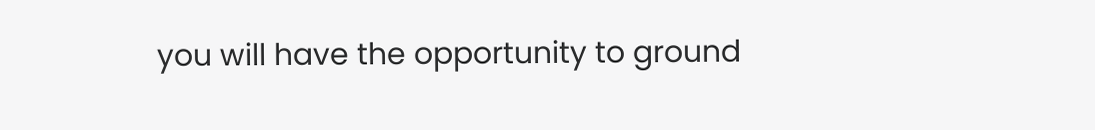you will have the opportunity to ground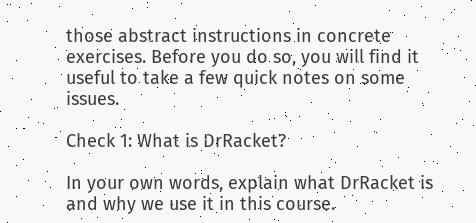those abstract instructions in concrete exercises. Before you do so, you will find it useful to take a few quick notes on some issues.

Check 1: What is DrRacket?

In your own words, explain what DrRacket is and why we use it in this course.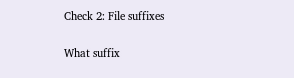Check 2: File suffixes

What suffix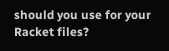should you use for your Racket files?